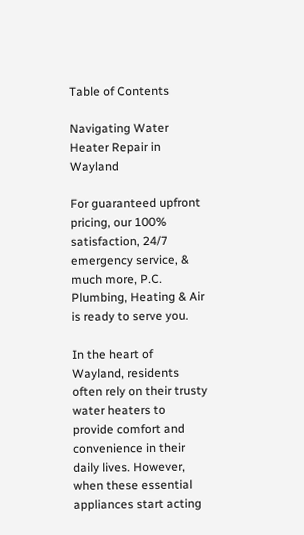Table of Contents

Navigating Water Heater Repair in Wayland

For guaranteed upfront pricing, our 100% satisfaction, 24/7 emergency service, & much more, P.C. Plumbing, Heating & Air is ready to serve you.

In the heart of Wayland, residents often rely on their trusty water heaters to provide comfort and convenience in their daily lives. However, when these essential appliances start acting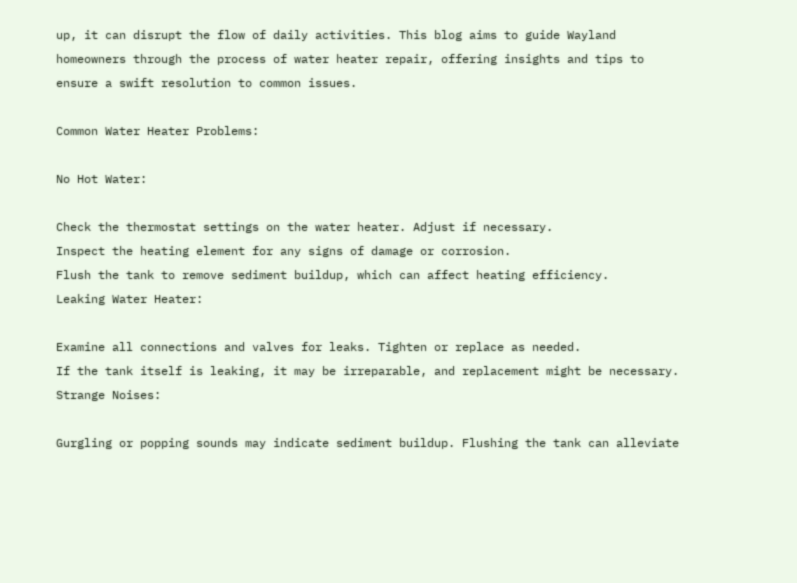up, it can disrupt the flow of daily activities. This blog aims to guide Wayland homeowners through the process of water heater repair, offering insights and tips to ensure a swift resolution to common issues.

Common Water Heater Problems:

No Hot Water:

Check the thermostat settings on the water heater. Adjust if necessary.
Inspect the heating element for any signs of damage or corrosion.
Flush the tank to remove sediment buildup, which can affect heating efficiency.
Leaking Water Heater:

Examine all connections and valves for leaks. Tighten or replace as needed.
If the tank itself is leaking, it may be irreparable, and replacement might be necessary.
Strange Noises:

Gurgling or popping sounds may indicate sediment buildup. Flushing the tank can alleviate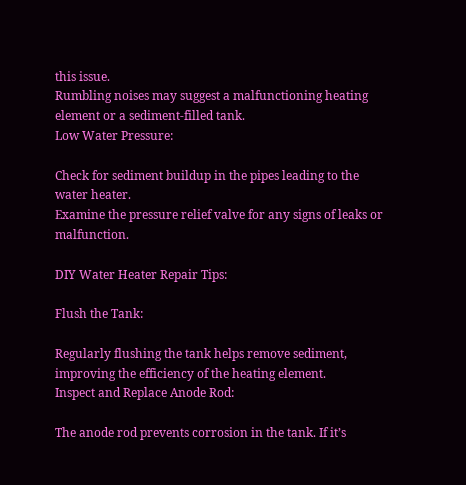this issue.
Rumbling noises may suggest a malfunctioning heating element or a sediment-filled tank.
Low Water Pressure:

Check for sediment buildup in the pipes leading to the water heater.
Examine the pressure relief valve for any signs of leaks or malfunction.

DIY Water Heater Repair Tips:

Flush the Tank:

Regularly flushing the tank helps remove sediment, improving the efficiency of the heating element.
Inspect and Replace Anode Rod:

The anode rod prevents corrosion in the tank. If it’s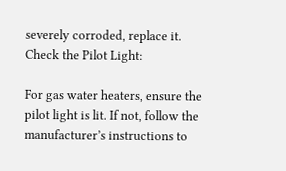severely corroded, replace it.
Check the Pilot Light:

For gas water heaters, ensure the pilot light is lit. If not, follow the manufacturer’s instructions to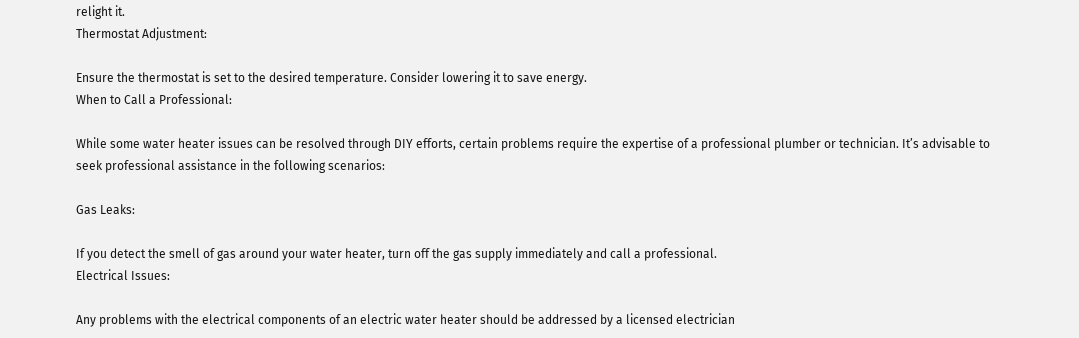relight it.
Thermostat Adjustment:

Ensure the thermostat is set to the desired temperature. Consider lowering it to save energy.
When to Call a Professional:

While some water heater issues can be resolved through DIY efforts, certain problems require the expertise of a professional plumber or technician. It’s advisable to seek professional assistance in the following scenarios:

Gas Leaks:

If you detect the smell of gas around your water heater, turn off the gas supply immediately and call a professional.
Electrical Issues:

Any problems with the electrical components of an electric water heater should be addressed by a licensed electrician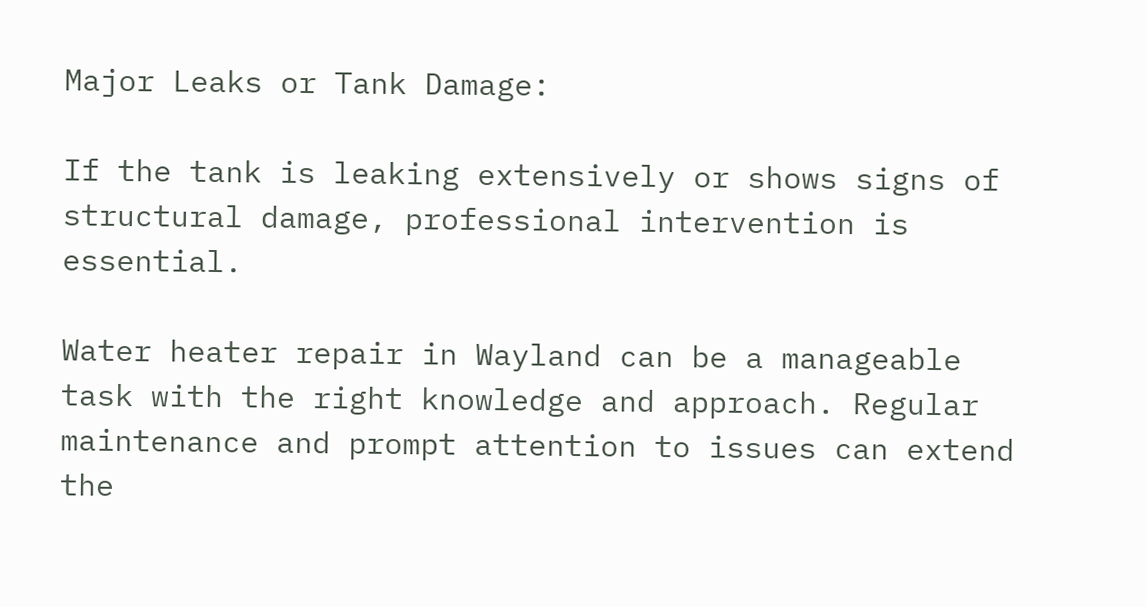Major Leaks or Tank Damage:

If the tank is leaking extensively or shows signs of structural damage, professional intervention is essential.

Water heater repair in Wayland can be a manageable task with the right knowledge and approach. Regular maintenance and prompt attention to issues can extend the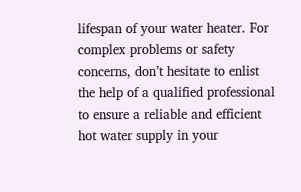lifespan of your water heater. For complex problems or safety concerns, don’t hesitate to enlist the help of a qualified professional to ensure a reliable and efficient hot water supply in your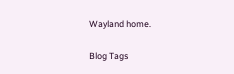Wayland home.

Blog Tags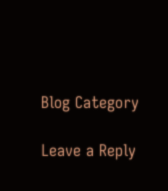Blog Category

Leave a Reply